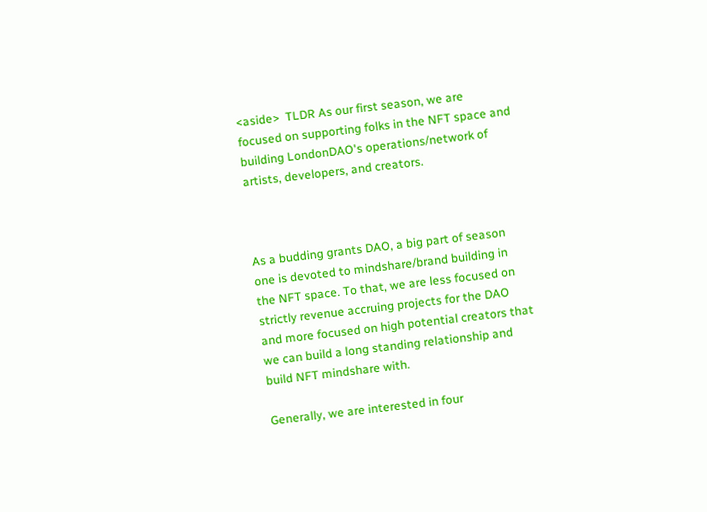<aside>  TLDR As our first season, we are focused on supporting folks in the NFT space and building LondonDAO's operations/network of artists, developers, and creators.



As a budding grants DAO, a big part of season one is devoted to mindshare/brand building in the NFT space. To that, we are less focused on strictly revenue accruing projects for the DAO and more focused on high potential creators that we can build a long standing relationship and build NFT mindshare with.

Generally, we are interested in four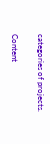categories of projects.

Content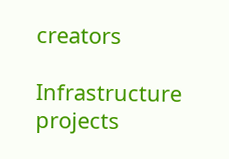creators

Infrastructure projects